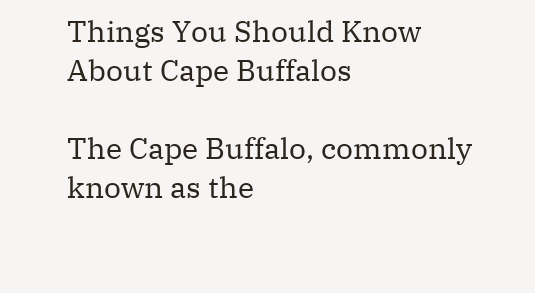Things You Should Know About Cape Buffalos

The Cape Buffalo, commonly known as the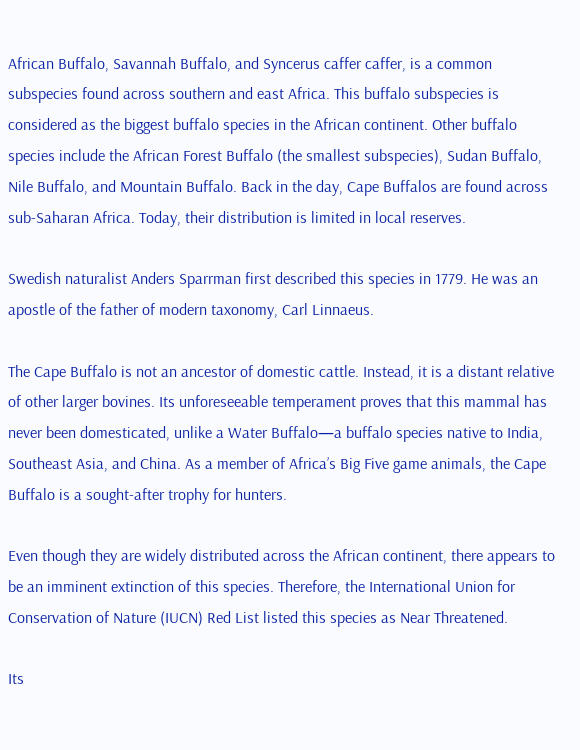African Buffalo, Savannah Buffalo, and Syncerus caffer caffer, is a common subspecies found across southern and east Africa. This buffalo subspecies is considered as the biggest buffalo species in the African continent. Other buffalo species include the African Forest Buffalo (the smallest subspecies), Sudan Buffalo, Nile Buffalo, and Mountain Buffalo. Back in the day, Cape Buffalos are found across sub-Saharan Africa. Today, their distribution is limited in local reserves.

Swedish naturalist Anders Sparrman first described this species in 1779. He was an apostle of the father of modern taxonomy, Carl Linnaeus.

The Cape Buffalo is not an ancestor of domestic cattle. Instead, it is a distant relative of other larger bovines. Its unforeseeable temperament proves that this mammal has never been domesticated, unlike a Water Buffalo—a buffalo species native to India, Southeast Asia, and China. As a member of Africa’s Big Five game animals, the Cape Buffalo is a sought-after trophy for hunters.

Even though they are widely distributed across the African continent, there appears to be an imminent extinction of this species. Therefore, the International Union for Conservation of Nature (IUCN) Red List listed this species as Near Threatened.

Its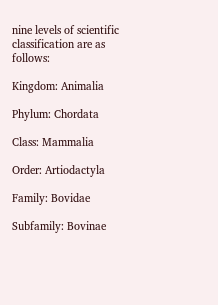nine levels of scientific classification are as follows:

Kingdom: Animalia

Phylum: Chordata

Class: Mammalia

Order: Artiodactyla

Family: Bovidae

Subfamily: Bovinae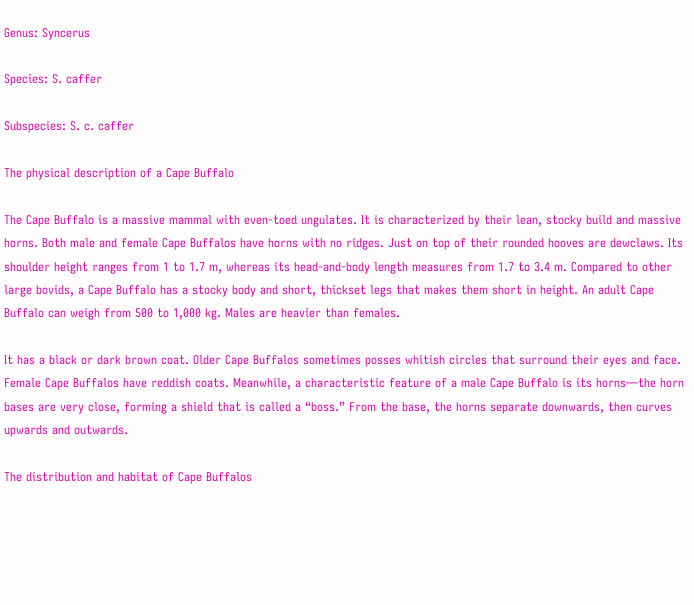Genus: Syncerus

Species: S. caffer

Subspecies: S. c. caffer

The physical description of a Cape Buffalo

The Cape Buffalo is a massive mammal with even-toed ungulates. It is characterized by their lean, stocky build and massive horns. Both male and female Cape Buffalos have horns with no ridges. Just on top of their rounded hooves are dewclaws. Its shoulder height ranges from 1 to 1.7 m, whereas its head-and-body length measures from 1.7 to 3.4 m. Compared to other large bovids, a Cape Buffalo has a stocky body and short, thickset legs that makes them short in height. An adult Cape Buffalo can weigh from 500 to 1,000 kg. Males are heavier than females.

It has a black or dark brown coat. Older Cape Buffalos sometimes posses whitish circles that surround their eyes and face. Female Cape Buffalos have reddish coats. Meanwhile, a characteristic feature of a male Cape Buffalo is its horns—the horn bases are very close, forming a shield that is called a “boss.” From the base, the horns separate downwards, then curves upwards and outwards.

The distribution and habitat of Cape Buffalos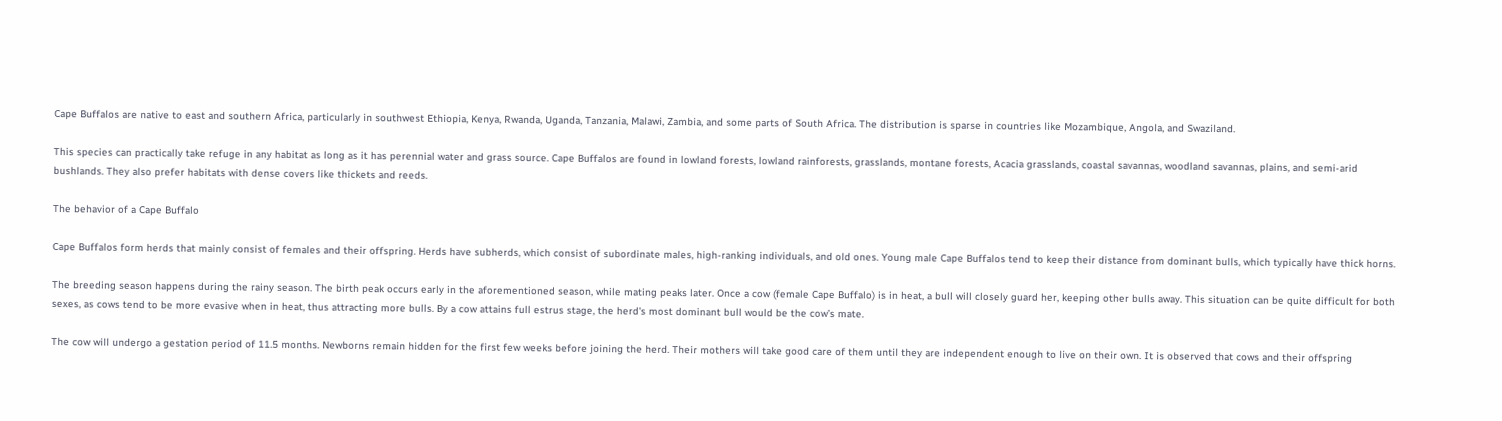Cape Buffalos are native to east and southern Africa, particularly in southwest Ethiopia, Kenya, Rwanda, Uganda, Tanzania, Malawi, Zambia, and some parts of South Africa. The distribution is sparse in countries like Mozambique, Angola, and Swaziland.

This species can practically take refuge in any habitat as long as it has perennial water and grass source. Cape Buffalos are found in lowland forests, lowland rainforests, grasslands, montane forests, Acacia grasslands, coastal savannas, woodland savannas, plains, and semi-arid bushlands. They also prefer habitats with dense covers like thickets and reeds.

The behavior of a Cape Buffalo

Cape Buffalos form herds that mainly consist of females and their offspring. Herds have subherds, which consist of subordinate males, high-ranking individuals, and old ones. Young male Cape Buffalos tend to keep their distance from dominant bulls, which typically have thick horns.

The breeding season happens during the rainy season. The birth peak occurs early in the aforementioned season, while mating peaks later. Once a cow (female Cape Buffalo) is in heat, a bull will closely guard her, keeping other bulls away. This situation can be quite difficult for both sexes, as cows tend to be more evasive when in heat, thus attracting more bulls. By a cow attains full estrus stage, the herd's most dominant bull would be the cow’s mate.

The cow will undergo a gestation period of 11.5 months. Newborns remain hidden for the first few weeks before joining the herd. Their mothers will take good care of them until they are independent enough to live on their own. It is observed that cows and their offspring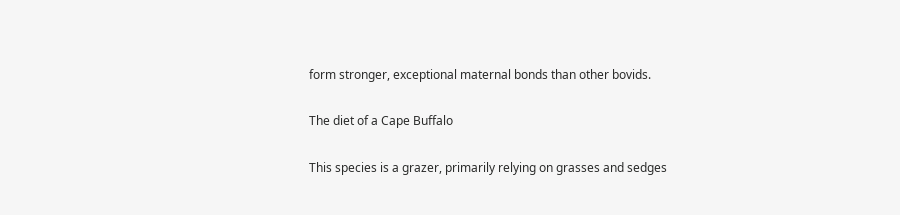form stronger, exceptional maternal bonds than other bovids.

The diet of a Cape Buffalo

This species is a grazer, primarily relying on grasses and sedges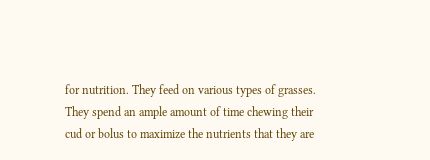for nutrition. They feed on various types of grasses. They spend an ample amount of time chewing their cud or bolus to maximize the nutrients that they are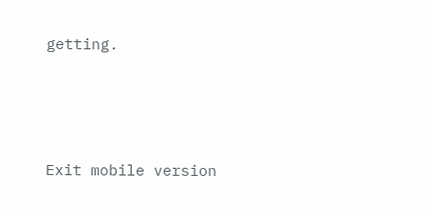getting.





Exit mobile version